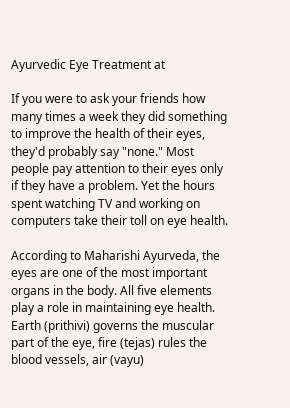Ayurvedic Eye Treatment at

If you were to ask your friends how many times a week they did something to improve the health of their eyes, they'd probably say "none." Most people pay attention to their eyes only if they have a problem. Yet the hours spent watching TV and working on computers take their toll on eye health.

According to Maharishi Ayurveda, the eyes are one of the most important organs in the body. All five elements play a role in maintaining eye health. Earth (prithivi) governs the muscular part of the eye, fire (tejas) rules the blood vessels, air (vayu)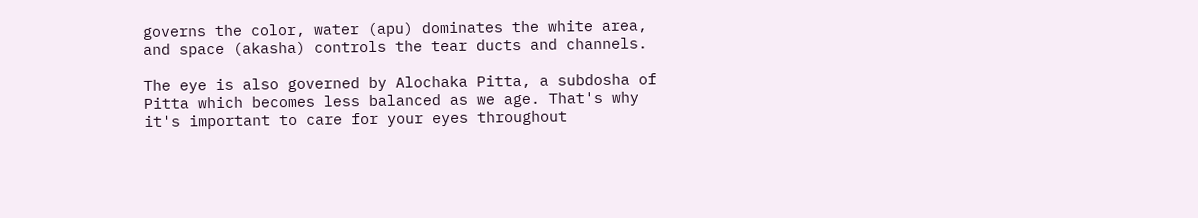governs the color, water (apu) dominates the white area, and space (akasha) controls the tear ducts and channels.

The eye is also governed by Alochaka Pitta, a subdosha of Pitta which becomes less balanced as we age. That's why it's important to care for your eyes throughout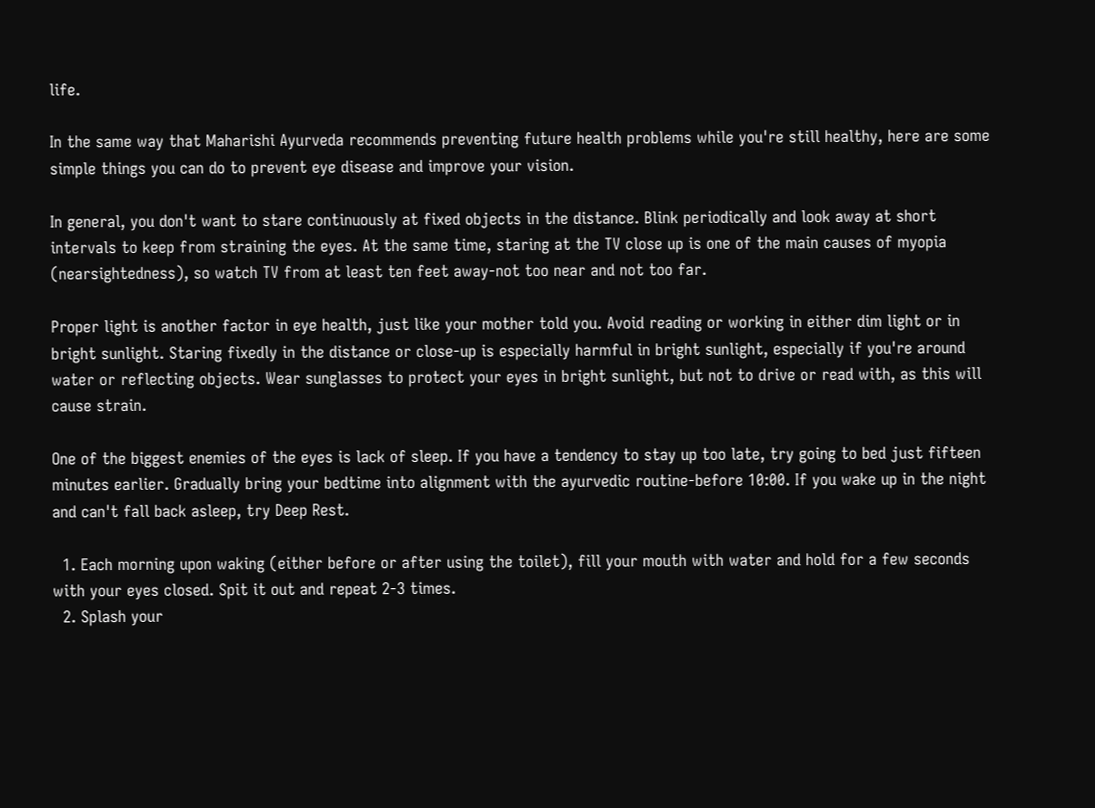life.

In the same way that Maharishi Ayurveda recommends preventing future health problems while you're still healthy, here are some simple things you can do to prevent eye disease and improve your vision.

In general, you don't want to stare continuously at fixed objects in the distance. Blink periodically and look away at short intervals to keep from straining the eyes. At the same time, staring at the TV close up is one of the main causes of myopia (nearsightedness), so watch TV from at least ten feet away-not too near and not too far.

Proper light is another factor in eye health, just like your mother told you. Avoid reading or working in either dim light or in bright sunlight. Staring fixedly in the distance or close-up is especially harmful in bright sunlight, especially if you're around water or reflecting objects. Wear sunglasses to protect your eyes in bright sunlight, but not to drive or read with, as this will cause strain.

One of the biggest enemies of the eyes is lack of sleep. If you have a tendency to stay up too late, try going to bed just fifteen minutes earlier. Gradually bring your bedtime into alignment with the ayurvedic routine-before 10:00. If you wake up in the night and can't fall back asleep, try Deep Rest.

  1. Each morning upon waking (either before or after using the toilet), fill your mouth with water and hold for a few seconds with your eyes closed. Spit it out and repeat 2-3 times.
  2. Splash your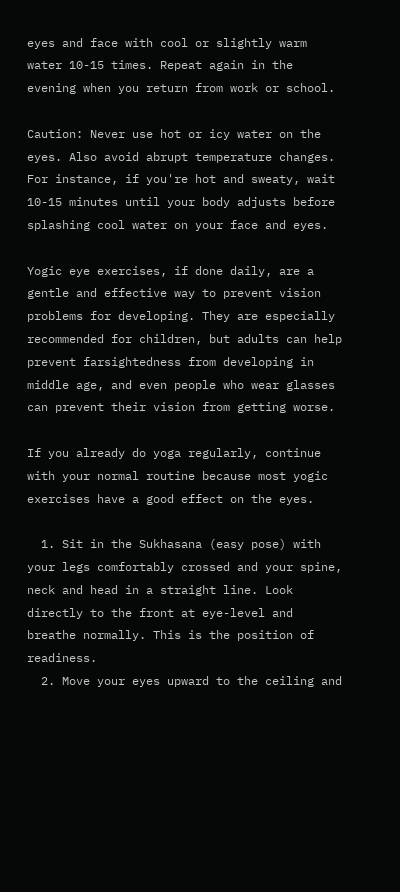eyes and face with cool or slightly warm water 10-15 times. Repeat again in the evening when you return from work or school.

Caution: Never use hot or icy water on the eyes. Also avoid abrupt temperature changes. For instance, if you're hot and sweaty, wait 10-15 minutes until your body adjusts before splashing cool water on your face and eyes.

Yogic eye exercises, if done daily, are a gentle and effective way to prevent vision problems for developing. They are especially recommended for children, but adults can help prevent farsightedness from developing in middle age, and even people who wear glasses can prevent their vision from getting worse.

If you already do yoga regularly, continue with your normal routine because most yogic exercises have a good effect on the eyes.

  1. Sit in the Sukhasana (easy pose) with your legs comfortably crossed and your spine, neck and head in a straight line. Look directly to the front at eye-level and breathe normally. This is the position of readiness.
  2. Move your eyes upward to the ceiling and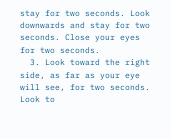stay for two seconds. Look downwards and stay for two seconds. Close your eyes for two seconds.
  3. Look toward the right side, as far as your eye will see, for two seconds. Look to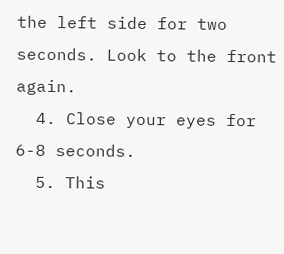the left side for two seconds. Look to the front again.
  4. Close your eyes for 6-8 seconds.
  5. This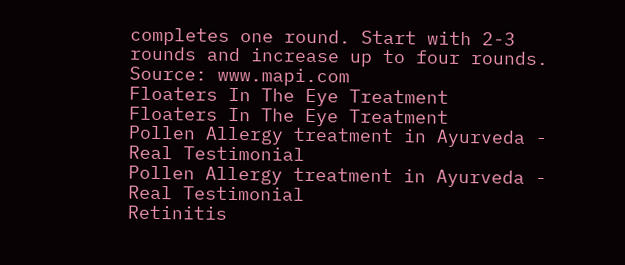completes one round. Start with 2-3 rounds and increase up to four rounds.
Source: www.mapi.com
Floaters In The Eye Treatment
Floaters In The Eye Treatment
Pollen Allergy treatment in Ayurveda - Real Testimonial
Pollen Allergy treatment in Ayurveda - Real Testimonial
Retinitis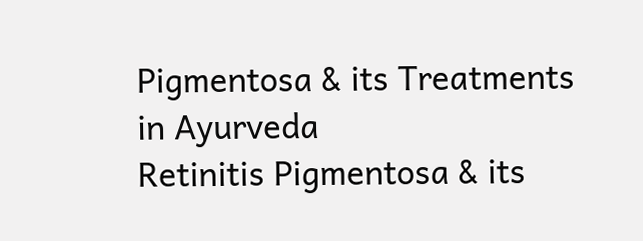Pigmentosa & its Treatments in Ayurveda
Retinitis Pigmentosa & its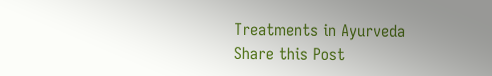Treatments in Ayurveda
Share this Post